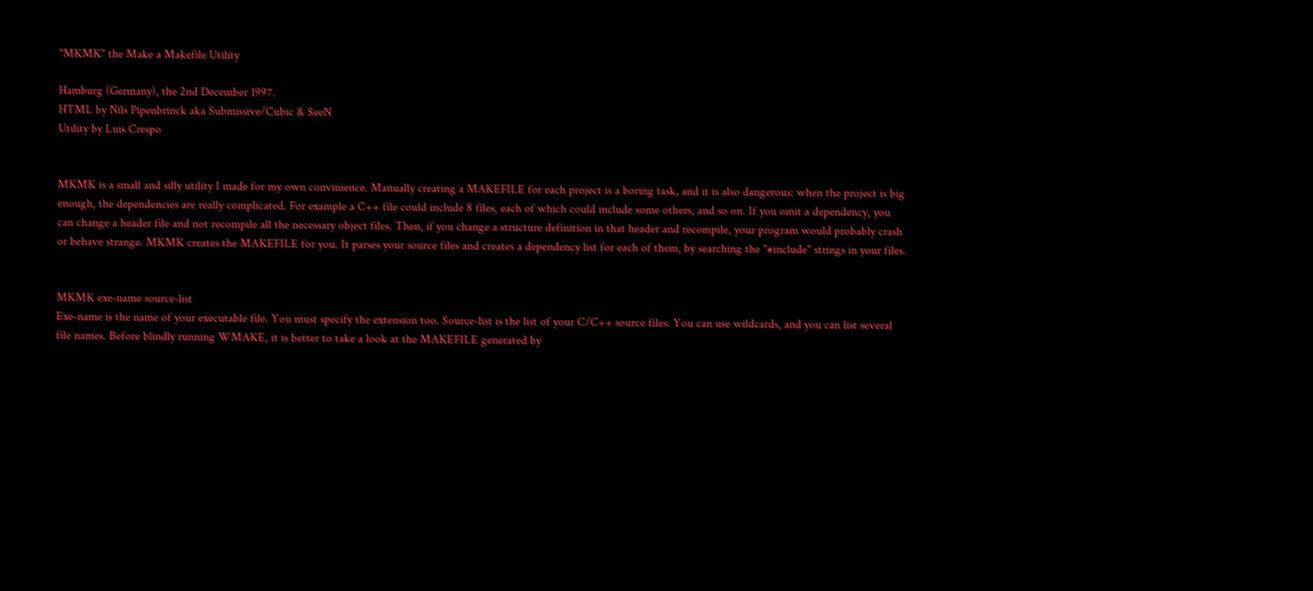"MKMK" the Make a Makefile Utility

Hamburg (Germany), the 2nd December 1997.
HTML by Nils Pipenbrinck aka Submissive/Cubic & $eeN
Utility by Luis Crespo


MKMK is a small and silly utility I made for my own convinience. Manually creating a MAKEFILE for each project is a boring task, and it is also dangerous: when the project is big enough, the dependencies are really complicated. For example a C++ file could include 8 files, each of which could include some others, and so on. If you omit a dependency, you can change a header file and not recompile all the necessary object files. Then, if you change a structure definition in that header and recompile, your program would probably crash or behave strange. MKMK creates the MAKEFILE for you. It parses your source files and creates a dependency list for each of them, by searching the "#include" strings in your files.


MKMK exe-name source-list
Exe-name is the name of your executable file. You must specify the extension too. Source-list is the list of your C/C++ source files. You can use wildcards, and you can list several file names. Before blindly running WMAKE, it is better to take a look at the MAKEFILE generated by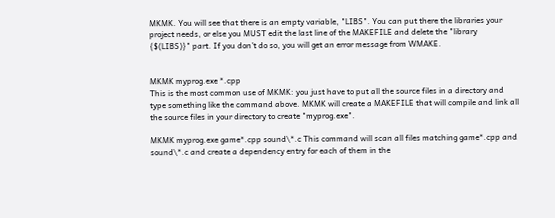MKMK. You will see that there is an empty variable, "LIBS". You can put there the libraries your project needs, or else you MUST edit the last line of the MAKEFILE and delete the "library {$(LIBS)}" part. If you don't do so, you will get an error message from WMAKE.


MKMK myprog.exe *.cpp
This is the most common use of MKMK: you just have to put all the source files in a directory and type something like the command above. MKMK will create a MAKEFILE that will compile and link all the source files in your directory to create "myprog.exe".

MKMK myprog.exe game*.cpp sound\*.c This command will scan all files matching game*.cpp and sound\*.c and create a dependency entry for each of them in the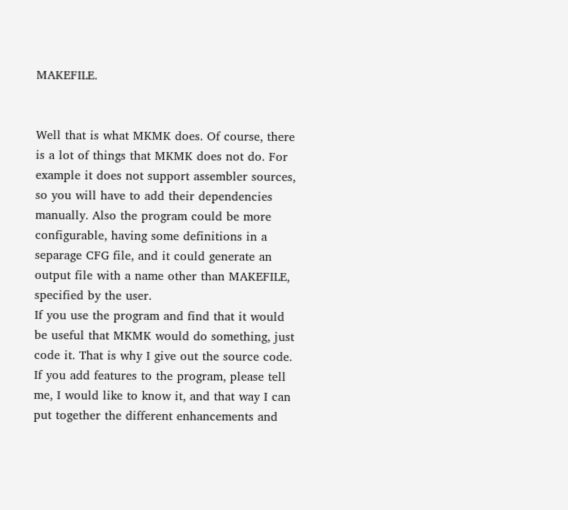MAKEFILE.


Well that is what MKMK does. Of course, there is a lot of things that MKMK does not do. For example it does not support assembler sources, so you will have to add their dependencies manually. Also the program could be more configurable, having some definitions in a separage CFG file, and it could generate an output file with a name other than MAKEFILE, specified by the user.
If you use the program and find that it would be useful that MKMK would do something, just code it. That is why I give out the source code. If you add features to the program, please tell me, I would like to know it, and that way I can put together the different enhancements and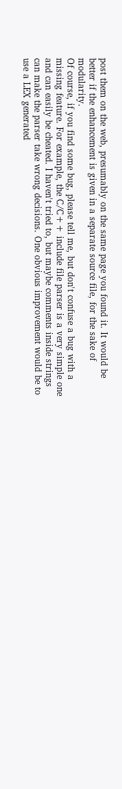post them on the web, presumably on the same page you found it. It would be better if the enhancement is given in a separate source file, for the sake of modularity.
Of course, if you find some bug, please tell me, but don't confuse a bug with a missing feature. For example, the C/C++ include file parser is a very simple one and can easily be cheated. I haven't tried to, but maybe comments inside strings can make the parser take wrong decisions. One obvious improvement would be to use a LEX generated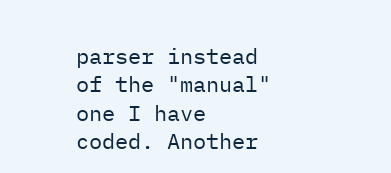parser instead of the "manual" one I have coded. Another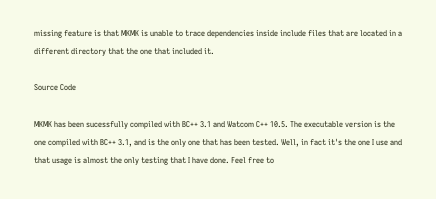missing feature is that MKMK is unable to trace dependencies inside include files that are located in a different directory that the one that included it.

Source Code

MKMK has been sucessfully compiled with BC++ 3.1 and Watcom C++ 10.5. The executable version is the one compiled with BC++ 3.1, and is the only one that has been tested. Well, in fact it's the one I use and that usage is almost the only testing that I have done. Feel free to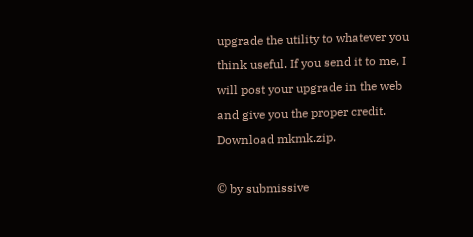upgrade the utility to whatever you think useful. If you send it to me, I will post your upgrade in the web and give you the proper credit.
Download mkmk.zip.

© by submissive